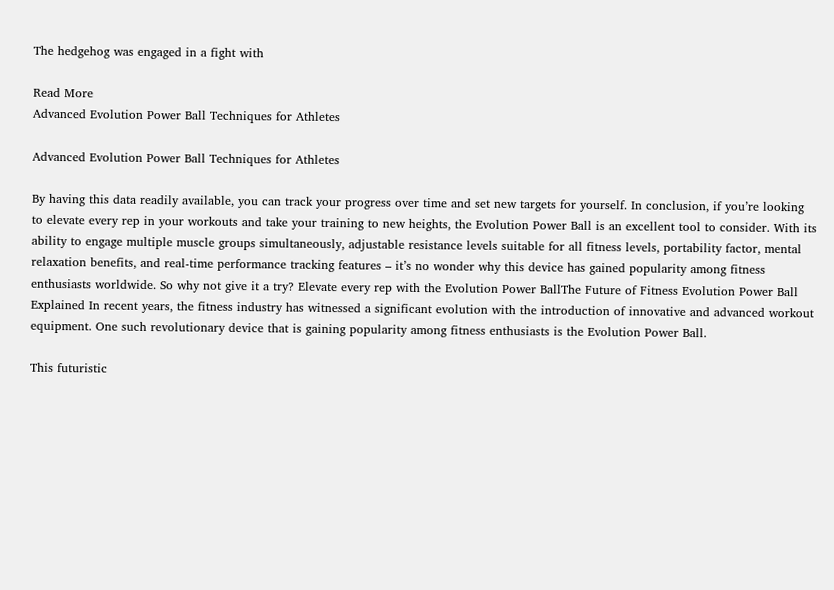The hedgehog was engaged in a fight with

Read More
Advanced Evolution Power Ball Techniques for Athletes

Advanced Evolution Power Ball Techniques for Athletes

By having this data readily available, you can track your progress over time and set new targets for yourself. In conclusion, if you’re looking to elevate every rep in your workouts and take your training to new heights, the Evolution Power Ball is an excellent tool to consider. With its ability to engage multiple muscle groups simultaneously, adjustable resistance levels suitable for all fitness levels, portability factor, mental relaxation benefits, and real-time performance tracking features – it’s no wonder why this device has gained popularity among fitness enthusiasts worldwide. So why not give it a try? Elevate every rep with the Evolution Power BallThe Future of Fitness Evolution Power Ball Explained In recent years, the fitness industry has witnessed a significant evolution with the introduction of innovative and advanced workout equipment. One such revolutionary device that is gaining popularity among fitness enthusiasts is the Evolution Power Ball.

This futuristic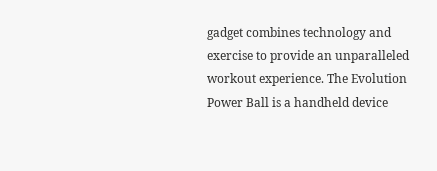gadget combines technology and exercise to provide an unparalleled workout experience. The Evolution Power Ball is a handheld device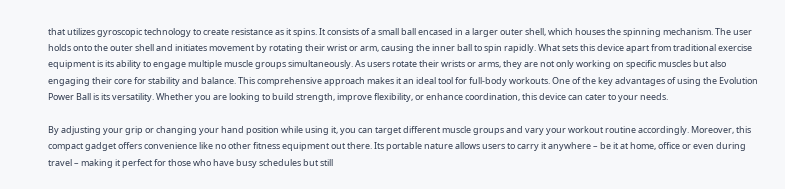that utilizes gyroscopic technology to create resistance as it spins. It consists of a small ball encased in a larger outer shell, which houses the spinning mechanism. The user holds onto the outer shell and initiates movement by rotating their wrist or arm, causing the inner ball to spin rapidly. What sets this device apart from traditional exercise equipment is its ability to engage multiple muscle groups simultaneously. As users rotate their wrists or arms, they are not only working on specific muscles but also engaging their core for stability and balance. This comprehensive approach makes it an ideal tool for full-body workouts. One of the key advantages of using the Evolution Power Ball is its versatility. Whether you are looking to build strength, improve flexibility, or enhance coordination, this device can cater to your needs.

By adjusting your grip or changing your hand position while using it, you can target different muscle groups and vary your workout routine accordingly. Moreover, this compact gadget offers convenience like no other fitness equipment out there. Its portable nature allows users to carry it anywhere – be it at home, office or even during travel – making it perfect for those who have busy schedules but still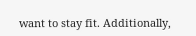want to stay fit. Additionally,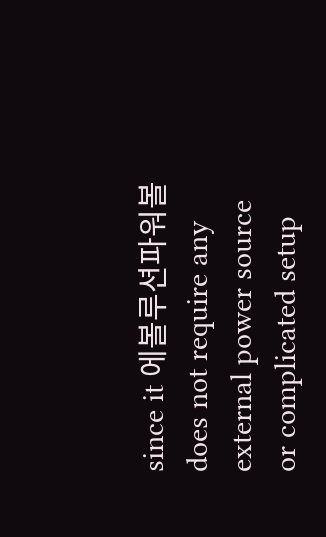since it 에볼루션파워볼 does not require any external power source or complicated setup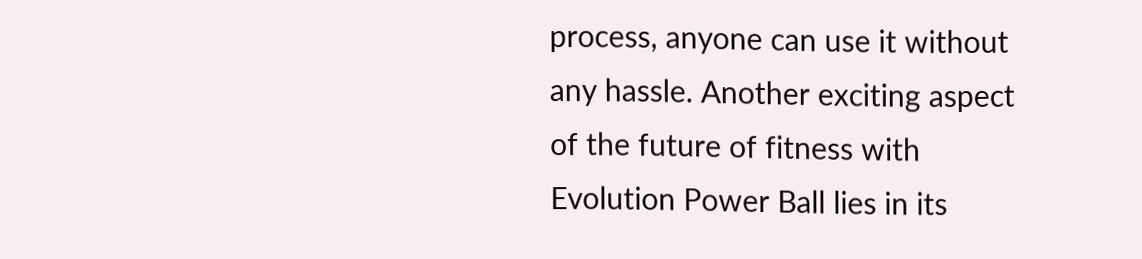process, anyone can use it without any hassle. Another exciting aspect of the future of fitness with Evolution Power Ball lies in its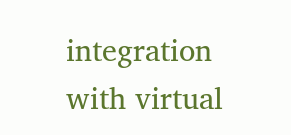integration with virtual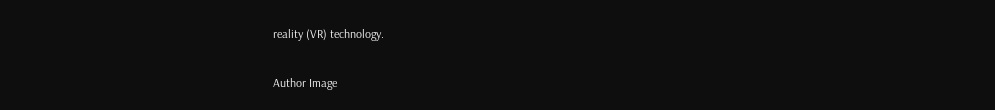reality (VR) technology.

Author Image